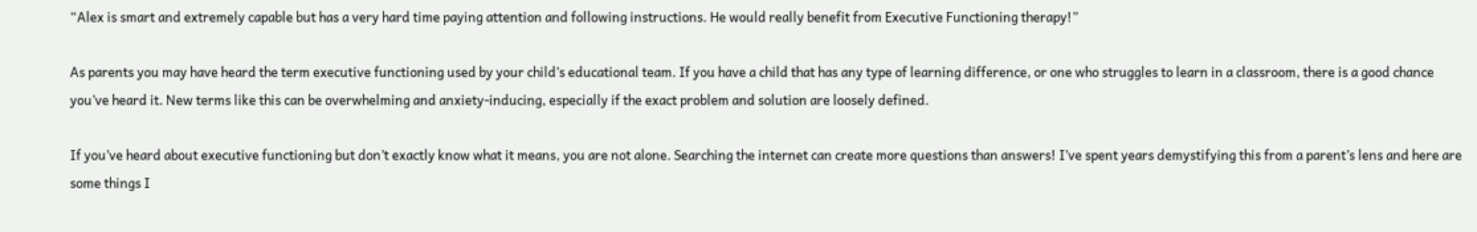“Alex is smart and extremely capable but has a very hard time paying attention and following instructions. He would really benefit from Executive Functioning therapy!”

As parents you may have heard the term executive functioning used by your child’s educational team. If you have a child that has any type of learning difference, or one who struggles to learn in a classroom, there is a good chance you’ve heard it. New terms like this can be overwhelming and anxiety-inducing, especially if the exact problem and solution are loosely defined.

If you’ve heard about executive functioning but don’t exactly know what it means, you are not alone. Searching the internet can create more questions than answers! I’ve spent years demystifying this from a parent’s lens and here are some things I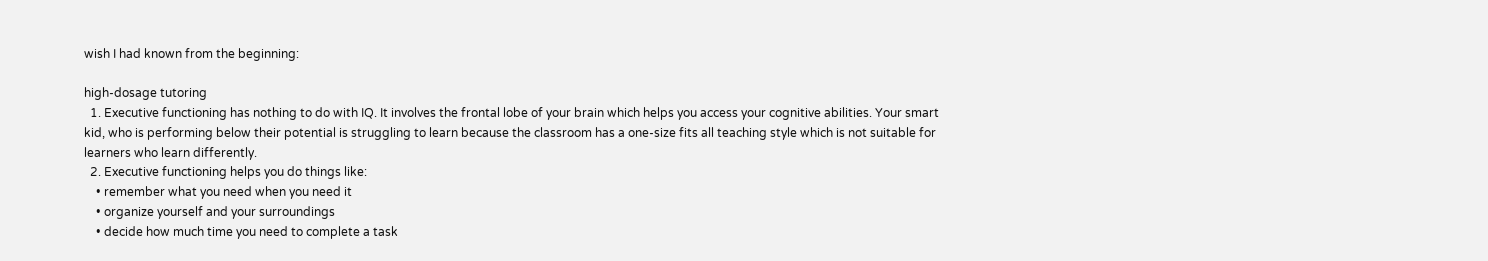wish I had known from the beginning:

high-dosage tutoring
  1. Executive functioning has nothing to do with IQ. It involves the frontal lobe of your brain which helps you access your cognitive abilities. Your smart kid, who is performing below their potential is struggling to learn because the classroom has a one-size fits all teaching style which is not suitable for learners who learn differently.
  2. Executive functioning helps you do things like:
    • remember what you need when you need it
    • organize yourself and your surroundings
    • decide how much time you need to complete a task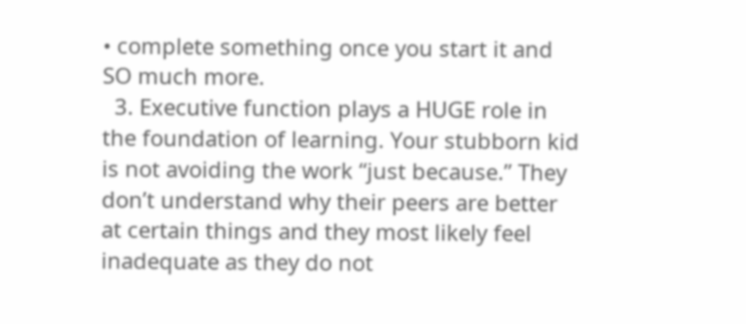• complete something once you start it and SO much more.
  3. Executive function plays a HUGE role in the foundation of learning. Your stubborn kid is not avoiding the work “just because.” They don’t understand why their peers are better at certain things and they most likely feel inadequate as they do not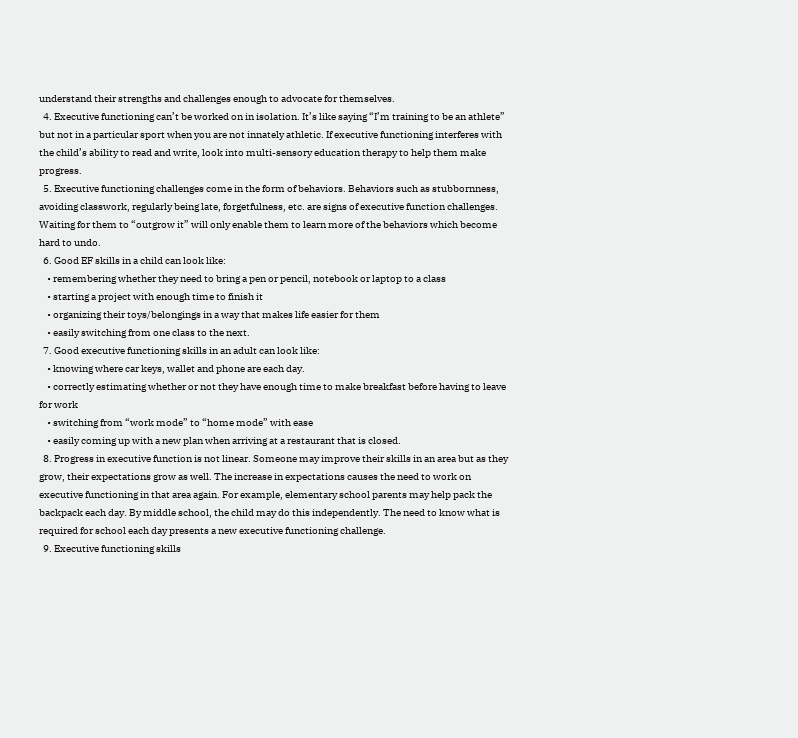understand their strengths and challenges enough to advocate for themselves.
  4. Executive functioning can’t be worked on in isolation. It’s like saying “I’m training to be an athlete” but not in a particular sport when you are not innately athletic. If executive functioning interferes with the child’s ability to read and write, look into multi-sensory education therapy to help them make progress.
  5. Executive functioning challenges come in the form of behaviors. Behaviors such as stubbornness, avoiding classwork, regularly being late, forgetfulness, etc. are signs of executive function challenges. Waiting for them to “outgrow it” will only enable them to learn more of the behaviors which become hard to undo.
  6. Good EF skills in a child can look like:
    • remembering whether they need to bring a pen or pencil, notebook or laptop to a class
    • starting a project with enough time to finish it
    • organizing their toys/belongings in a way that makes life easier for them
    • easily switching from one class to the next.
  7. Good executive functioning skills in an adult can look like:
    • knowing where car keys, wallet and phone are each day.
    • correctly estimating whether or not they have enough time to make breakfast before having to leave for work
    • switching from “work mode” to “home mode” with ease
    • easily coming up with a new plan when arriving at a restaurant that is closed.
  8. Progress in executive function is not linear. Someone may improve their skills in an area but as they grow, their expectations grow as well. The increase in expectations causes the need to work on executive functioning in that area again. For example, elementary school parents may help pack the backpack each day. By middle school, the child may do this independently. The need to know what is required for school each day presents a new executive functioning challenge.
  9. Executive functioning skills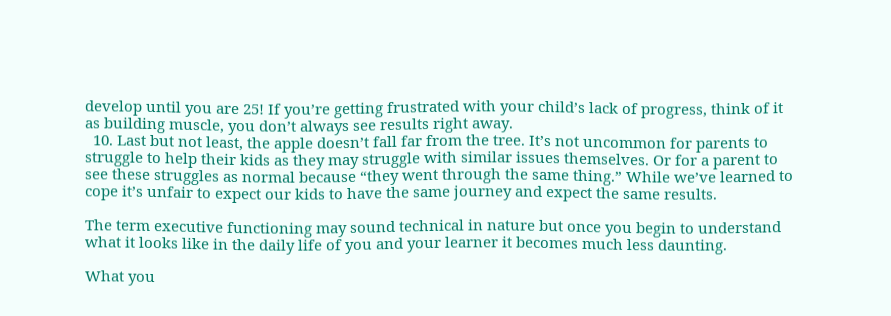develop until you are 25! If you’re getting frustrated with your child’s lack of progress, think of it as building muscle, you don’t always see results right away.
  10. Last but not least, the apple doesn’t fall far from the tree. It’s not uncommon for parents to struggle to help their kids as they may struggle with similar issues themselves. Or for a parent to see these struggles as normal because “they went through the same thing.” While we’ve learned to cope it’s unfair to expect our kids to have the same journey and expect the same results.

The term executive functioning may sound technical in nature but once you begin to understand what it looks like in the daily life of you and your learner it becomes much less daunting.

What you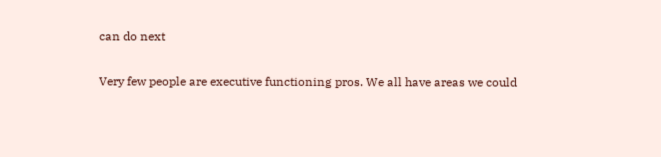can do next

Very few people are executive functioning pros. We all have areas we could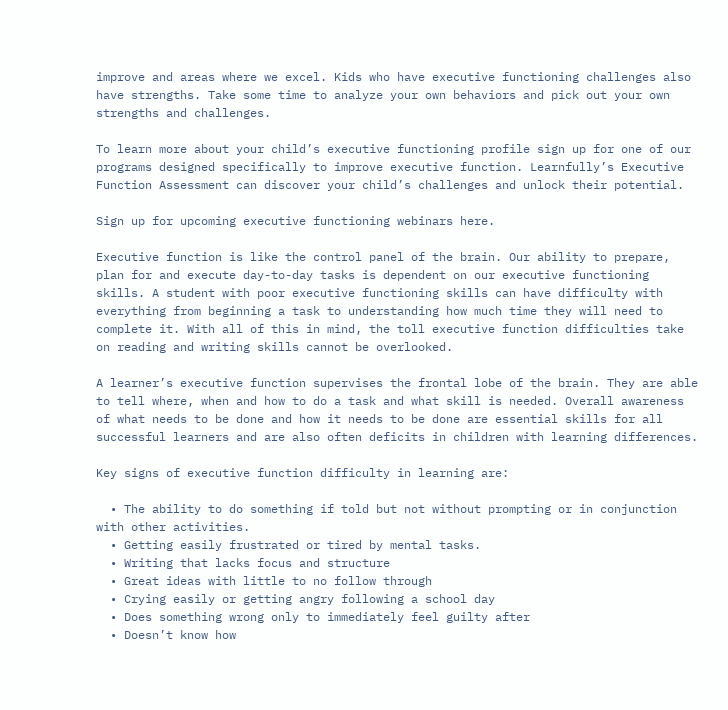improve and areas where we excel. Kids who have executive functioning challenges also have strengths. Take some time to analyze your own behaviors and pick out your own strengths and challenges.

To learn more about your child’s executive functioning profile sign up for one of our programs designed specifically to improve executive function. Learnfully’s Executive Function Assessment can discover your child’s challenges and unlock their potential.

Sign up for upcoming executive functioning webinars here.

Executive function is like the control panel of the brain. Our ability to prepare, plan for and execute day-to-day tasks is dependent on our executive functioning skills. A student with poor executive functioning skills can have difficulty with everything from beginning a task to understanding how much time they will need to complete it. With all of this in mind, the toll executive function difficulties take on reading and writing skills cannot be overlooked.

A learner’s executive function supervises the frontal lobe of the brain. They are able to tell where, when and how to do a task and what skill is needed. Overall awareness of what needs to be done and how it needs to be done are essential skills for all successful learners and are also often deficits in children with learning differences.

Key signs of executive function difficulty in learning are:

  • The ability to do something if told but not without prompting or in conjunction with other activities.
  • Getting easily frustrated or tired by mental tasks.
  • Writing that lacks focus and structure
  • Great ideas with little to no follow through
  • Crying easily or getting angry following a school day
  • Does something wrong only to immediately feel guilty after
  • Doesn’t know how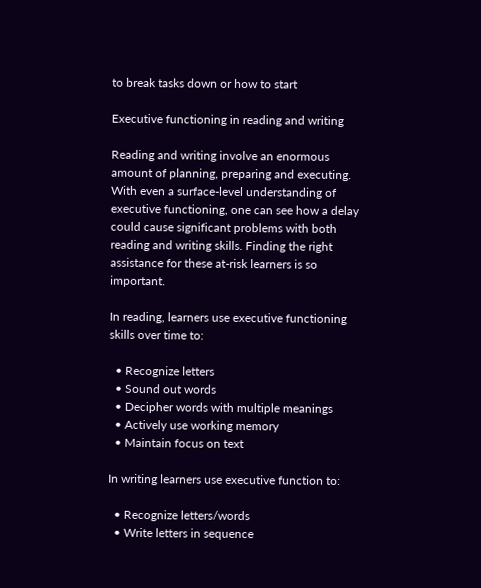to break tasks down or how to start

Executive functioning in reading and writing

Reading and writing involve an enormous amount of planning, preparing and executing. With even a surface-level understanding of executive functioning, one can see how a delay could cause significant problems with both reading and writing skills. Finding the right assistance for these at-risk learners is so important.

In reading, learners use executive functioning skills over time to:

  • Recognize letters
  • Sound out words
  • Decipher words with multiple meanings
  • Actively use working memory
  • Maintain focus on text

In writing learners use executive function to:

  • Recognize letters/words
  • Write letters in sequence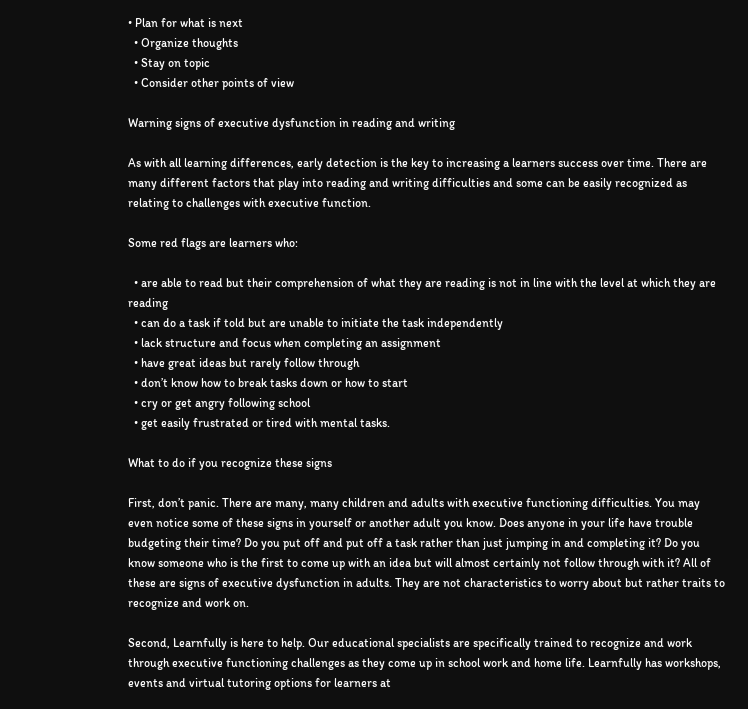• Plan for what is next
  • Organize thoughts
  • Stay on topic
  • Consider other points of view

Warning signs of executive dysfunction in reading and writing

As with all learning differences, early detection is the key to increasing a learners success over time. There are many different factors that play into reading and writing difficulties and some can be easily recognized as relating to challenges with executive function.

Some red flags are learners who:

  • are able to read but their comprehension of what they are reading is not in line with the level at which they are reading
  • can do a task if told but are unable to initiate the task independently
  • lack structure and focus when completing an assignment
  • have great ideas but rarely follow through
  • don’t know how to break tasks down or how to start
  • cry or get angry following school
  • get easily frustrated or tired with mental tasks.

What to do if you recognize these signs

First, don’t panic. There are many, many children and adults with executive functioning difficulties. You may even notice some of these signs in yourself or another adult you know. Does anyone in your life have trouble budgeting their time? Do you put off and put off a task rather than just jumping in and completing it? Do you know someone who is the first to come up with an idea but will almost certainly not follow through with it? All of these are signs of executive dysfunction in adults. They are not characteristics to worry about but rather traits to recognize and work on.

Second, Learnfully is here to help. Our educational specialists are specifically trained to recognize and work through executive functioning challenges as they come up in school work and home life. Learnfully has workshops, events and virtual tutoring options for learners at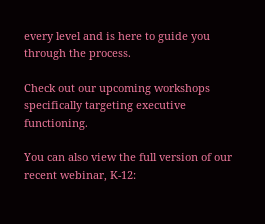every level and is here to guide you through the process.

Check out our upcoming workshops specifically targeting executive functioning.

You can also view the full version of our recent webinar, K-12: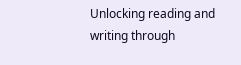Unlocking reading and writing through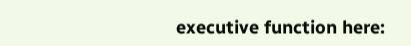executive function here: